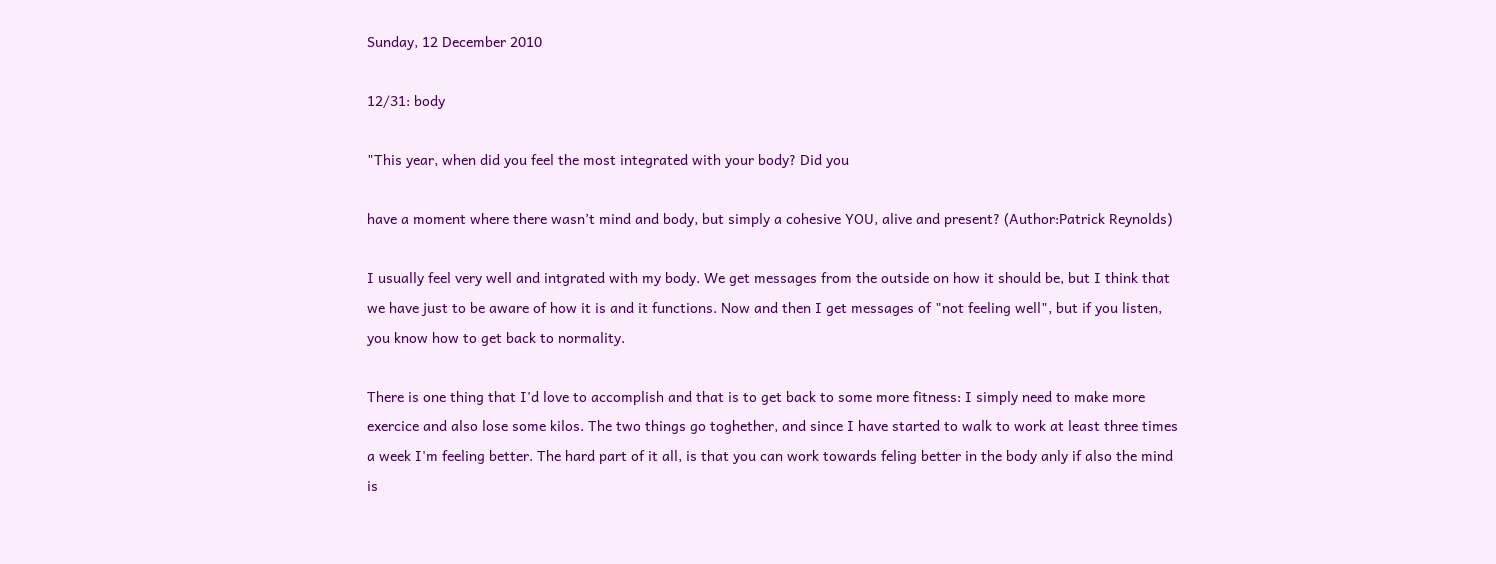Sunday, 12 December 2010

12/31: body

"This year, when did you feel the most integrated with your body? Did you

have a moment where there wasn’t mind and body, but simply a cohesive YOU, alive and present? (Author:Patrick Reynolds)

I usually feel very well and intgrated with my body. We get messages from the outside on how it should be, but I think that we have just to be aware of how it is and it functions. Now and then I get messages of "not feeling well", but if you listen, you know how to get back to normality.

There is one thing that I'd love to accomplish and that is to get back to some more fitness: I simply need to make more exercice and also lose some kilos. The two things go toghether, and since I have started to walk to work at least three times a week I'm feeling better. The hard part of it all, is that you can work towards feling better in the body anly if also the mind is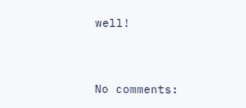well!


No comments: